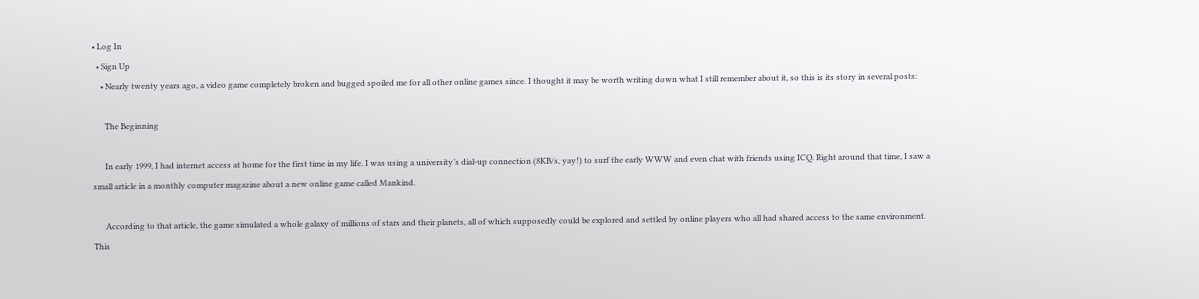• Log In
  • Sign Up
    • Nearly twenty years ago, a video game completely broken and bugged spoiled me for all other online games since. I thought it may be worth writing down what I still remember about it, so this is its story in several posts:

      The Beginning

      In early 1999, I had internet access at home for the first time in my life. I was using a university’s dial-up connection (8KB/s, yay!) to surf the early WWW and even chat with friends using ICQ. Right around that time, I saw a small article in a monthly computer magazine about a new online game called Mankind.

      According to that article, the game simulated a whole galaxy of millions of stars and their planets, all of which supposedly could be explored and settled by online players who all had shared access to the same environment. This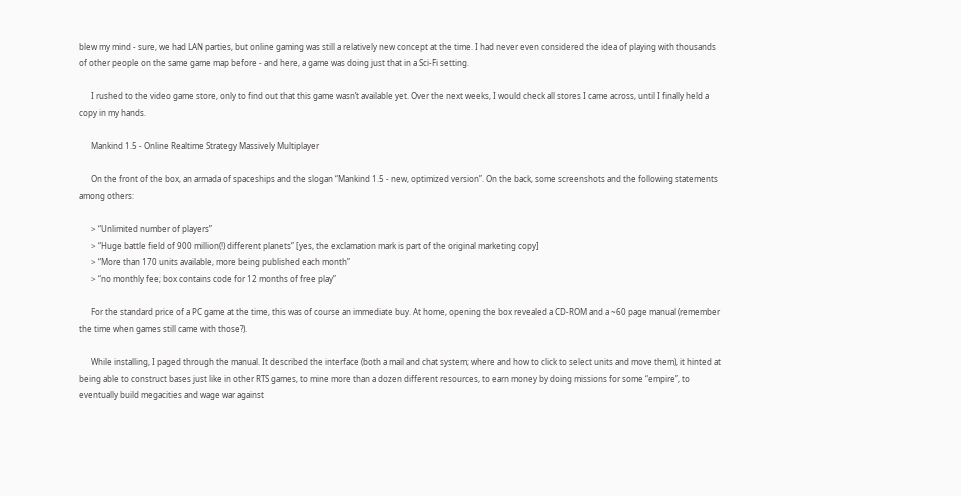blew my mind - sure, we had LAN parties, but online gaming was still a relatively new concept at the time. I had never even considered the idea of playing with thousands of other people on the same game map before - and here, a game was doing just that in a Sci-Fi setting.

      I rushed to the video game store, only to find out that this game wasn’t available yet. Over the next weeks, I would check all stores I came across, until I finally held a copy in my hands.

      Mankind 1.5 - Online Realtime Strategy Massively Multiplayer

      On the front of the box, an armada of spaceships and the slogan “Mankind 1.5 - new, optimized version”. On the back, some screenshots and the following statements among others:

      > “Unlimited number of players”
      > “Huge battle field of 900 million(!) different planets” [yes, the exclamation mark is part of the original marketing copy]
      > “More than 170 units available, more being published each month”
      > “no monthly fee; box contains code for 12 months of free play”

      For the standard price of a PC game at the time, this was of course an immediate buy. At home, opening the box revealed a CD-ROM and a ~60 page manual (remember the time when games still came with those?).

      While installing, I paged through the manual. It described the interface (both a mail and chat system; where and how to click to select units and move them), it hinted at being able to construct bases just like in other RTS games, to mine more than a dozen different resources, to earn money by doing missions for some “empire”, to eventually build megacities and wage war against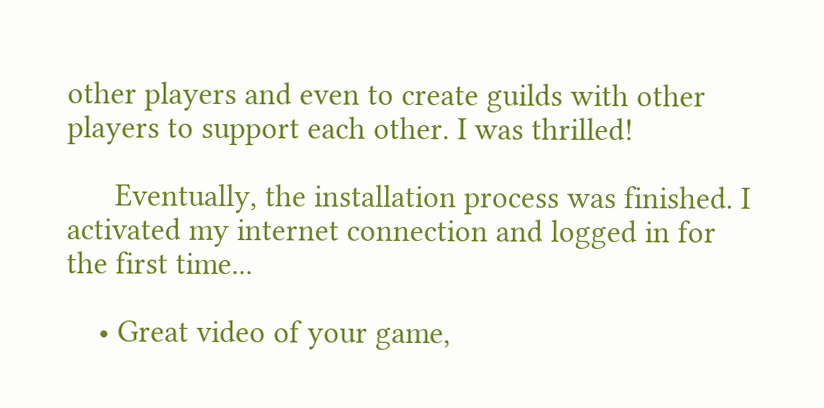other players and even to create guilds with other players to support each other. I was thrilled!

      Eventually, the installation process was finished. I activated my internet connection and logged in for the first time...

    • Great video of your game,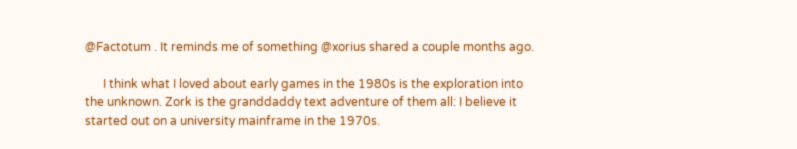@Factotum . It reminds me of something @xorius shared a couple months ago.

      I think what I loved about early games in the 1980s is the exploration into the unknown. Zork is the granddaddy text adventure of them all: I believe it started out on a university mainframe in the 1970s.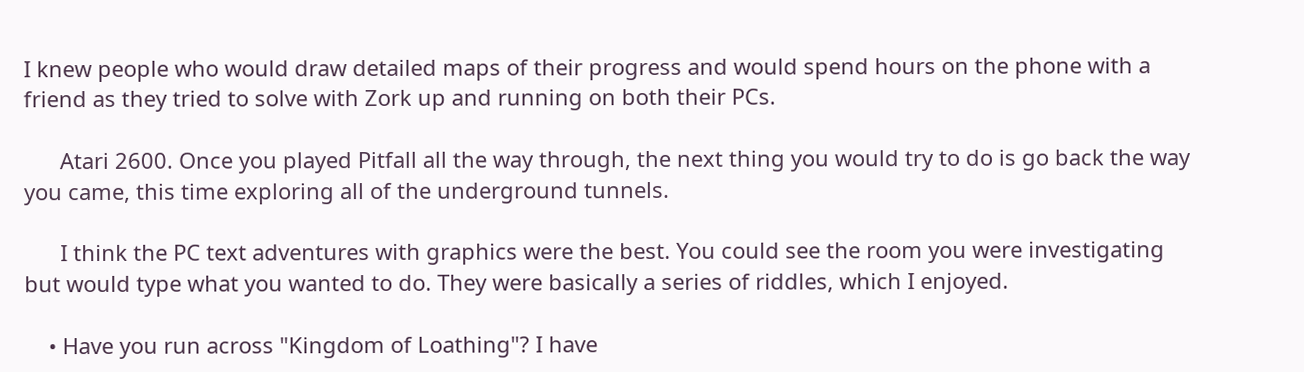I knew people who would draw detailed maps of their progress and would spend hours on the phone with a friend as they tried to solve with Zork up and running on both their PCs.

      Atari 2600. Once you played Pitfall all the way through, the next thing you would try to do is go back the way you came, this time exploring all of the underground tunnels.

      I think the PC text adventures with graphics were the best. You could see the room you were investigating but would type what you wanted to do. They were basically a series of riddles, which I enjoyed.

    • Have you run across "Kingdom of Loathing"? I have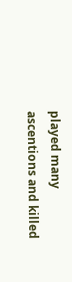played many ascentions and killed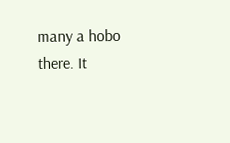many a hobo there. It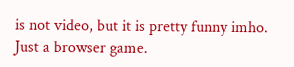is not video, but it is pretty funny imho. Just a browser game.